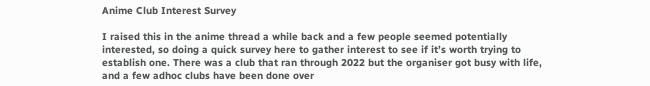Anime Club Interest Survey

I raised this in the anime thread a while back and a few people seemed potentially interested, so doing a quick survey here to gather interest to see if it’s worth trying to establish one. There was a club that ran through 2022 but the organiser got busy with life, and a few adhoc clubs have been done over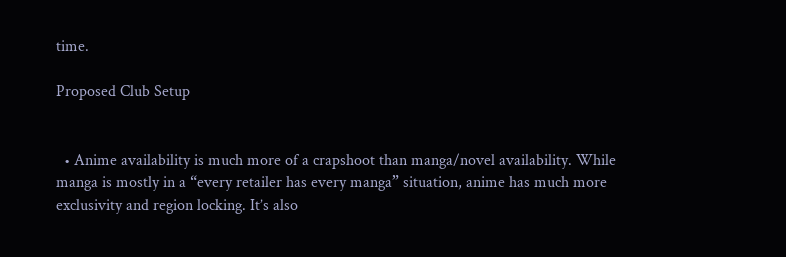time.

Proposed Club Setup


  • Anime availability is much more of a crapshoot than manga/novel availability. While manga is mostly in a “every retailer has every manga” situation, anime has much more exclusivity and region locking. It’s also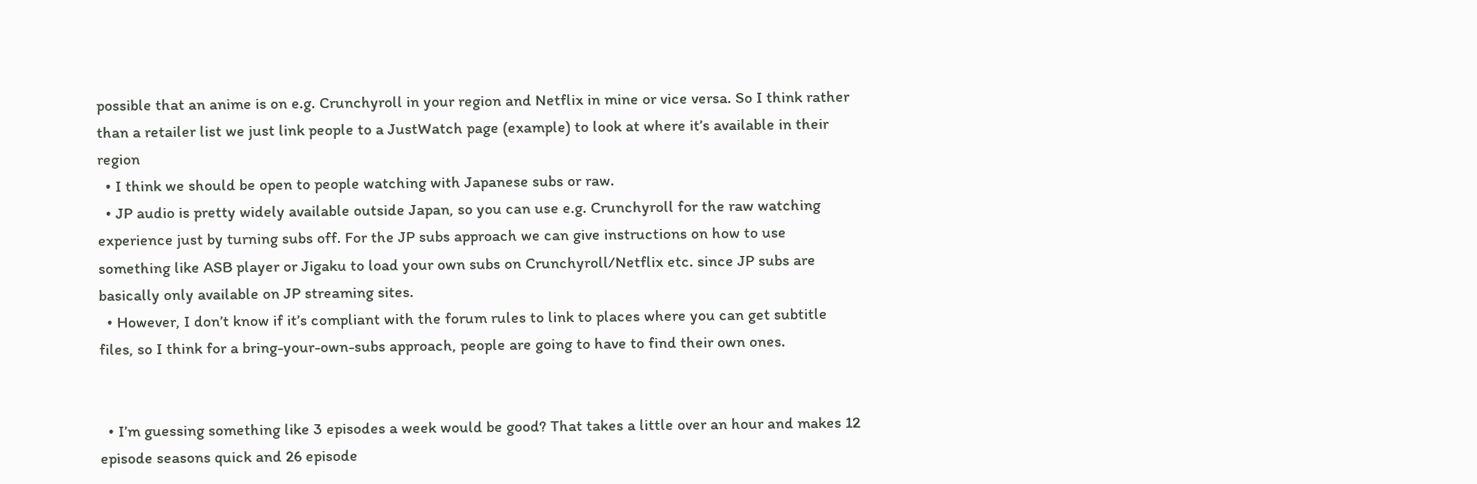possible that an anime is on e.g. Crunchyroll in your region and Netflix in mine or vice versa. So I think rather than a retailer list we just link people to a JustWatch page (example) to look at where it’s available in their region
  • I think we should be open to people watching with Japanese subs or raw.
  • JP audio is pretty widely available outside Japan, so you can use e.g. Crunchyroll for the raw watching experience just by turning subs off. For the JP subs approach we can give instructions on how to use something like ASB player or Jigaku to load your own subs on Crunchyroll/Netflix etc. since JP subs are basically only available on JP streaming sites.
  • However, I don’t know if it’s compliant with the forum rules to link to places where you can get subtitle files, so I think for a bring-your-own-subs approach, people are going to have to find their own ones.


  • I’m guessing something like 3 episodes a week would be good? That takes a little over an hour and makes 12 episode seasons quick and 26 episode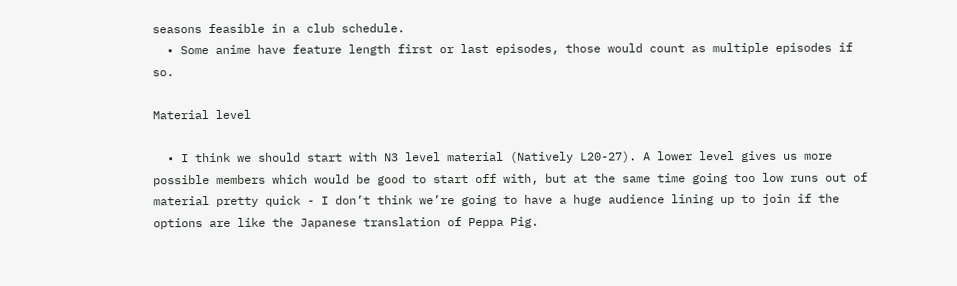seasons feasible in a club schedule.
  • Some anime have feature length first or last episodes, those would count as multiple episodes if so.

Material level

  • I think we should start with N3 level material (Natively L20-27). A lower level gives us more possible members which would be good to start off with, but at the same time going too low runs out of material pretty quick - I don’t think we’re going to have a huge audience lining up to join if the options are like the Japanese translation of Peppa Pig.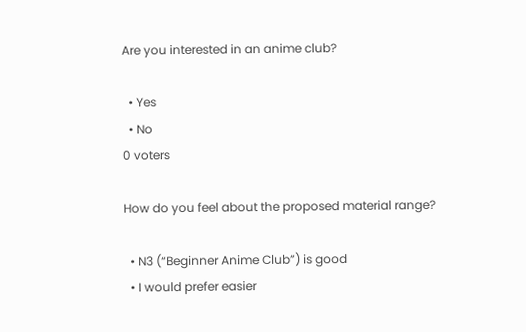Are you interested in an anime club?

  • Yes
  • No
0 voters

How do you feel about the proposed material range?

  • N3 (“Beginner Anime Club”) is good
  • I would prefer easier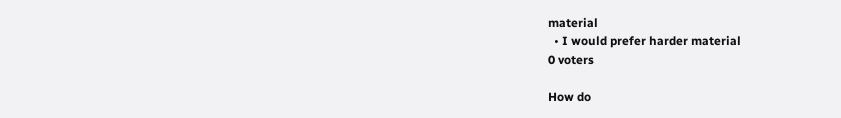material
  • I would prefer harder material
0 voters

How do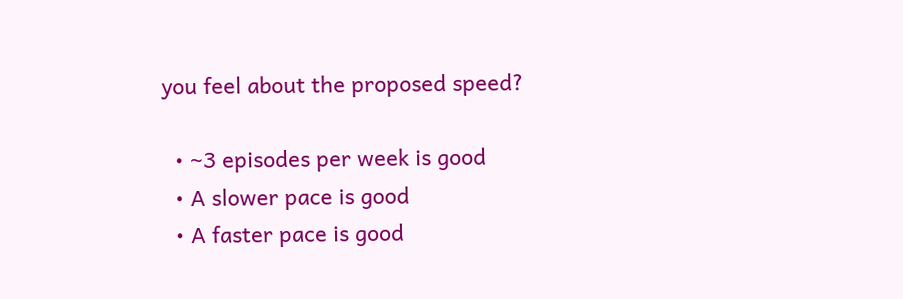you feel about the proposed speed?

  • ~3 episodes per week is good
  • A slower pace is good
  • A faster pace is good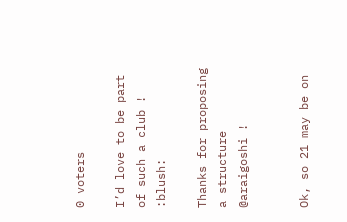0 voters

I’d love to be part of such a club ! :blush:

Thanks for proposing a structure @araigoshi !


Ok, so 21 may be on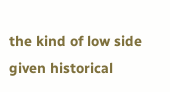the kind of low side given historical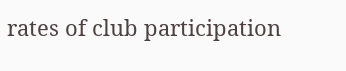rates of club participation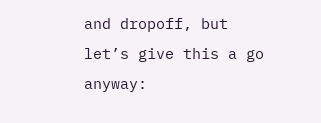and dropoff, but let’s give this a go anyway: